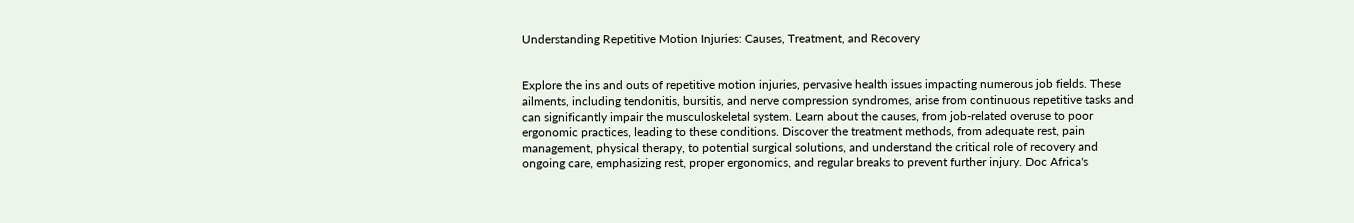Understanding Repetitive Motion Injuries: Causes, Treatment, and Recovery


Explore the ins and outs of repetitive motion injuries, pervasive health issues impacting numerous job fields. These ailments, including tendonitis, bursitis, and nerve compression syndromes, arise from continuous repetitive tasks and can significantly impair the musculoskeletal system. Learn about the causes, from job-related overuse to poor ergonomic practices, leading to these conditions. Discover the treatment methods, from adequate rest, pain management, physical therapy, to potential surgical solutions, and understand the critical role of recovery and ongoing care, emphasizing rest, proper ergonomics, and regular breaks to prevent further injury. Doc Africa's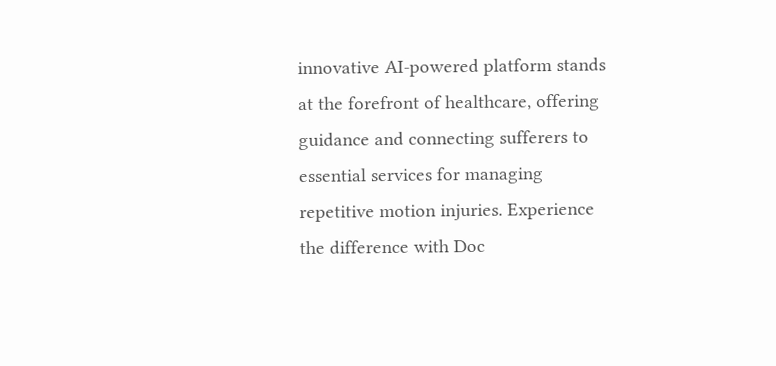innovative AI-powered platform stands at the forefront of healthcare, offering guidance and connecting sufferers to essential services for managing repetitive motion injuries. Experience the difference with Doc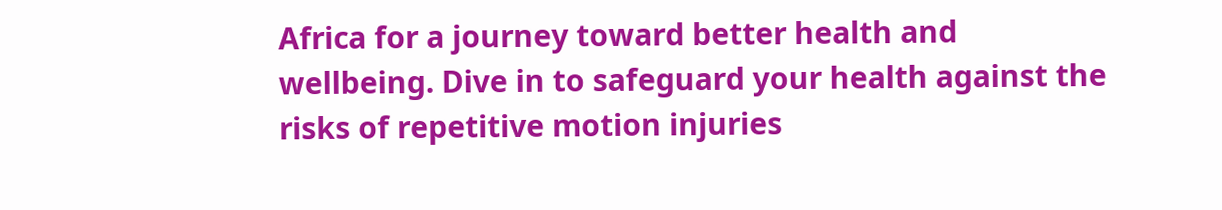Africa for a journey toward better health and wellbeing. Dive in to safeguard your health against the risks of repetitive motion injuries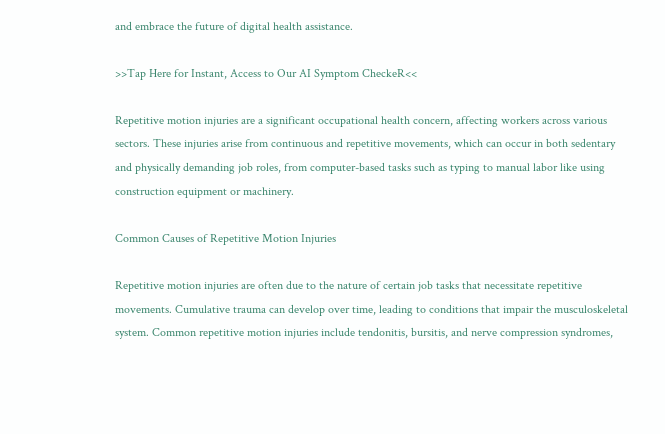and embrace the future of digital health assistance.

>>Tap Here for Instant, Access to Our AI Symptom CheckeR<<

Repetitive motion injuries are a significant occupational health concern, affecting workers across various sectors. These injuries arise from continuous and repetitive movements, which can occur in both sedentary and physically demanding job roles, from computer-based tasks such as typing to manual labor like using construction equipment or machinery.

Common Causes of Repetitive Motion Injuries

Repetitive motion injuries are often due to the nature of certain job tasks that necessitate repetitive movements. Cumulative trauma can develop over time, leading to conditions that impair the musculoskeletal system. Common repetitive motion injuries include tendonitis, bursitis, and nerve compression syndromes,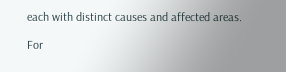each with distinct causes and affected areas.

For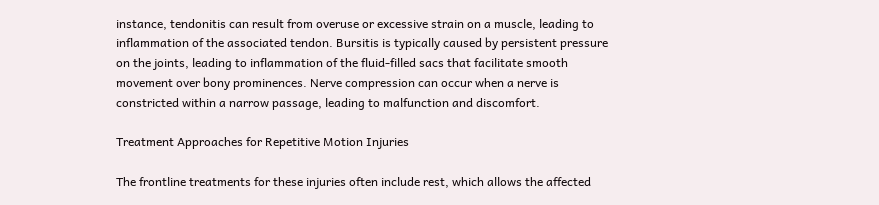instance, tendonitis can result from overuse or excessive strain on a muscle, leading to inflammation of the associated tendon. Bursitis is typically caused by persistent pressure on the joints, leading to inflammation of the fluid-filled sacs that facilitate smooth movement over bony prominences. Nerve compression can occur when a nerve is constricted within a narrow passage, leading to malfunction and discomfort.

Treatment Approaches for Repetitive Motion Injuries

The frontline treatments for these injuries often include rest, which allows the affected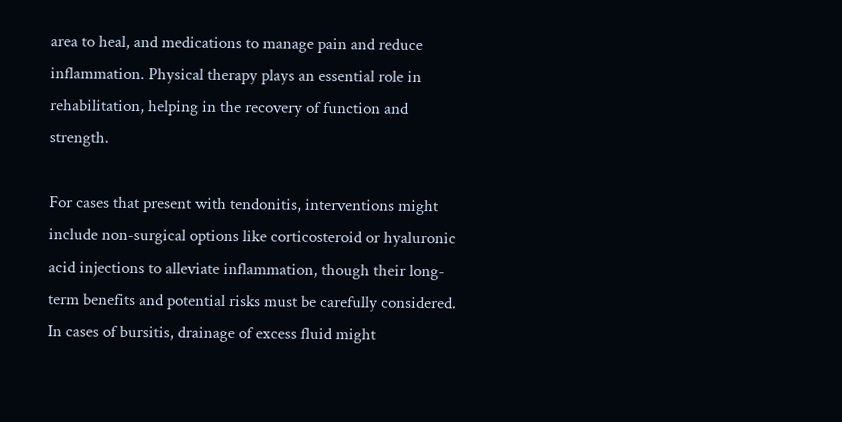area to heal, and medications to manage pain and reduce inflammation. Physical therapy plays an essential role in rehabilitation, helping in the recovery of function and strength.

For cases that present with tendonitis, interventions might include non-surgical options like corticosteroid or hyaluronic acid injections to alleviate inflammation, though their long-term benefits and potential risks must be carefully considered. In cases of bursitis, drainage of excess fluid might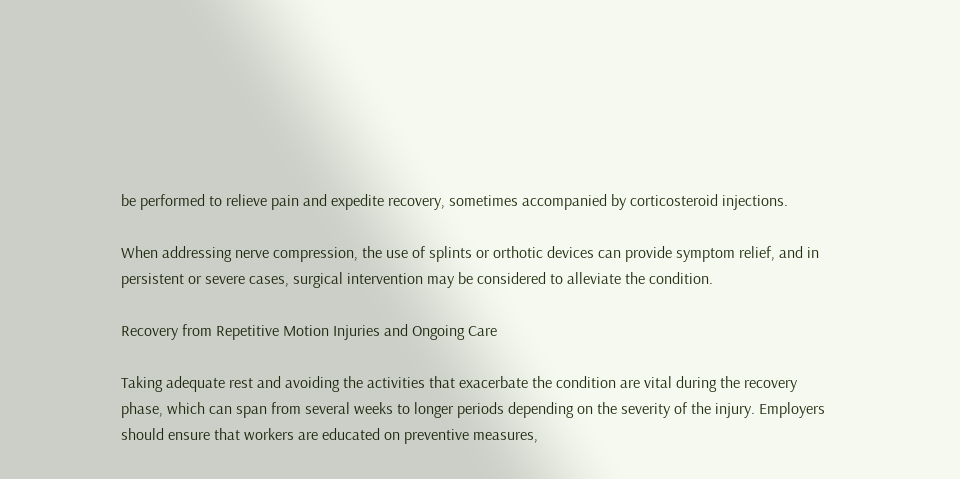be performed to relieve pain and expedite recovery, sometimes accompanied by corticosteroid injections.

When addressing nerve compression, the use of splints or orthotic devices can provide symptom relief, and in persistent or severe cases, surgical intervention may be considered to alleviate the condition.

Recovery from Repetitive Motion Injuries and Ongoing Care

Taking adequate rest and avoiding the activities that exacerbate the condition are vital during the recovery phase, which can span from several weeks to longer periods depending on the severity of the injury. Employers should ensure that workers are educated on preventive measures,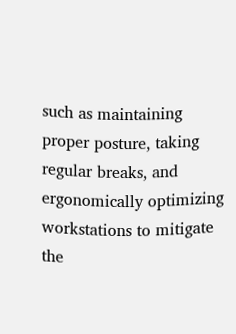such as maintaining proper posture, taking regular breaks, and ergonomically optimizing workstations to mitigate the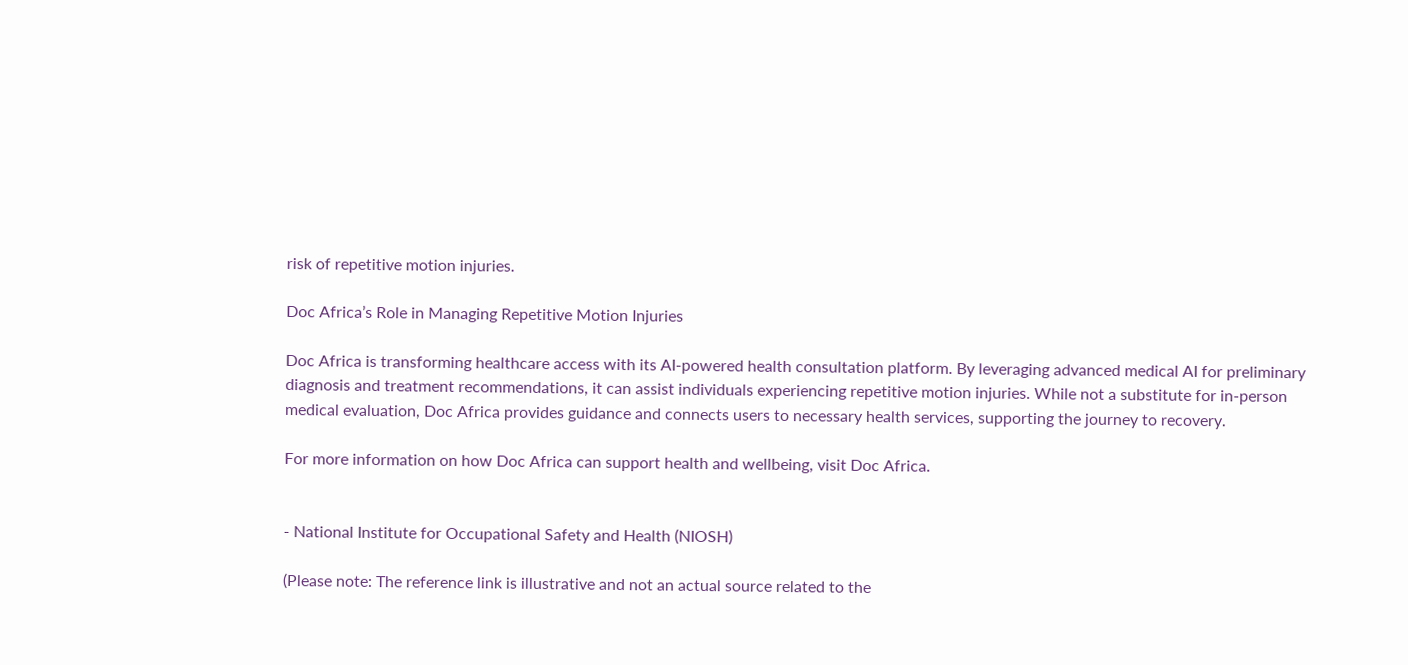risk of repetitive motion injuries.

Doc Africa’s Role in Managing Repetitive Motion Injuries

Doc Africa is transforming healthcare access with its AI-powered health consultation platform. By leveraging advanced medical AI for preliminary diagnosis and treatment recommendations, it can assist individuals experiencing repetitive motion injuries. While not a substitute for in-person medical evaluation, Doc Africa provides guidance and connects users to necessary health services, supporting the journey to recovery.

For more information on how Doc Africa can support health and wellbeing, visit Doc Africa.


- National Institute for Occupational Safety and Health (NIOSH)

(Please note: The reference link is illustrative and not an actual source related to the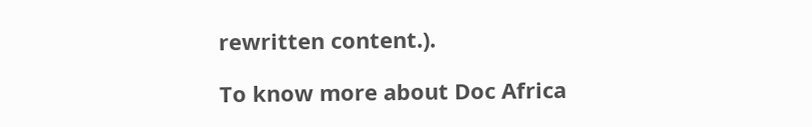rewritten content.).

To know more about Doc Africa